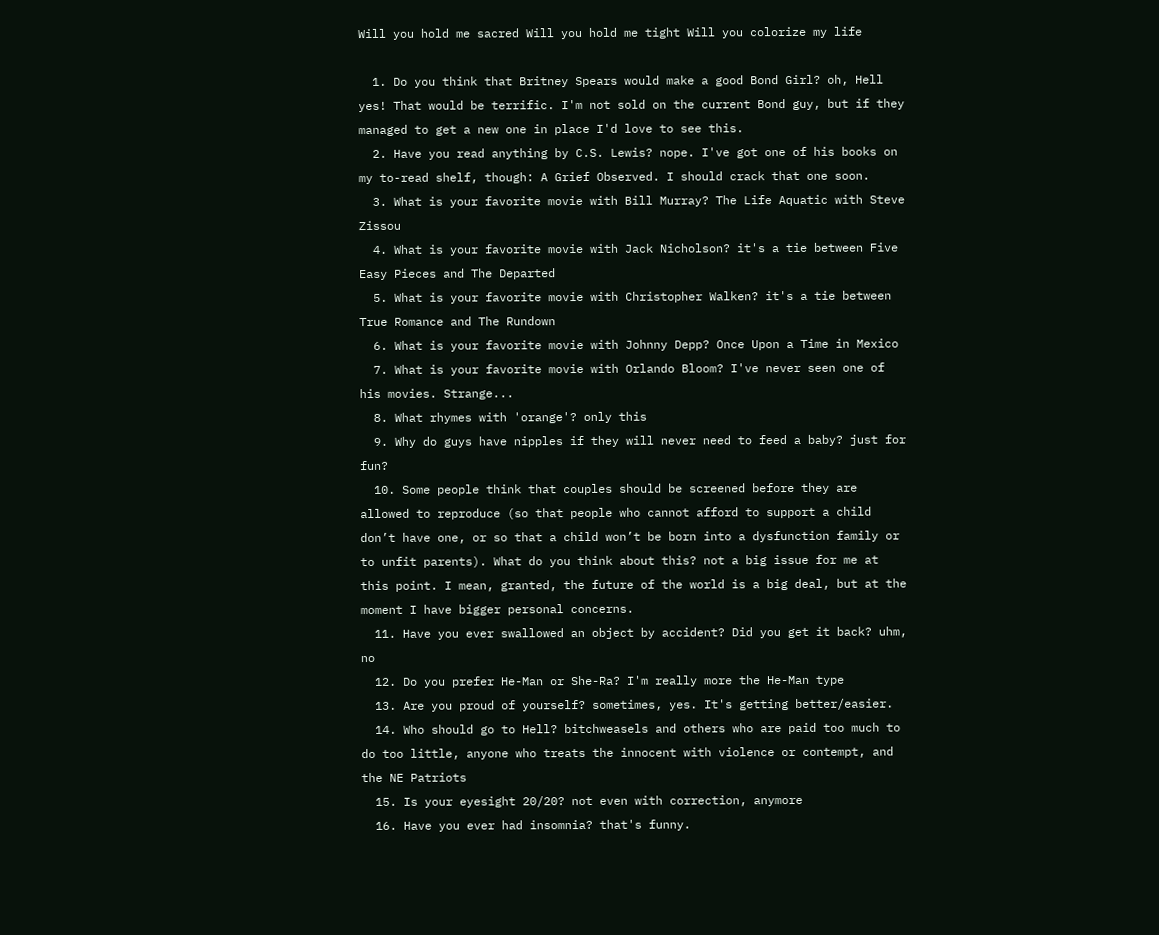Will you hold me sacred Will you hold me tight Will you colorize my life

  1. Do you think that Britney Spears would make a good Bond Girl? oh, Hell yes! That would be terrific. I'm not sold on the current Bond guy, but if they managed to get a new one in place I'd love to see this.
  2. Have you read anything by C.S. Lewis? nope. I've got one of his books on my to-read shelf, though: A Grief Observed. I should crack that one soon.
  3. What is your favorite movie with Bill Murray? The Life Aquatic with Steve Zissou
  4. What is your favorite movie with Jack Nicholson? it's a tie between Five Easy Pieces and The Departed
  5. What is your favorite movie with Christopher Walken? it's a tie between True Romance and The Rundown
  6. What is your favorite movie with Johnny Depp? Once Upon a Time in Mexico
  7. What is your favorite movie with Orlando Bloom? I've never seen one of his movies. Strange...
  8. What rhymes with 'orange'? only this
  9. Why do guys have nipples if they will never need to feed a baby? just for fun?
  10. Some people think that couples should be screened before they are allowed to reproduce (so that people who cannot afford to support a child don’t have one, or so that a child won’t be born into a dysfunction family or to unfit parents). What do you think about this? not a big issue for me at this point. I mean, granted, the future of the world is a big deal, but at the moment I have bigger personal concerns.
  11. Have you ever swallowed an object by accident? Did you get it back? uhm, no
  12. Do you prefer He-Man or She-Ra? I'm really more the He-Man type
  13. Are you proud of yourself? sometimes, yes. It's getting better/easier.
  14. Who should go to Hell? bitchweasels and others who are paid too much to do too little, anyone who treats the innocent with violence or contempt, and the NE Patriots
  15. Is your eyesight 20/20? not even with correction, anymore
  16. Have you ever had insomnia? that's funny.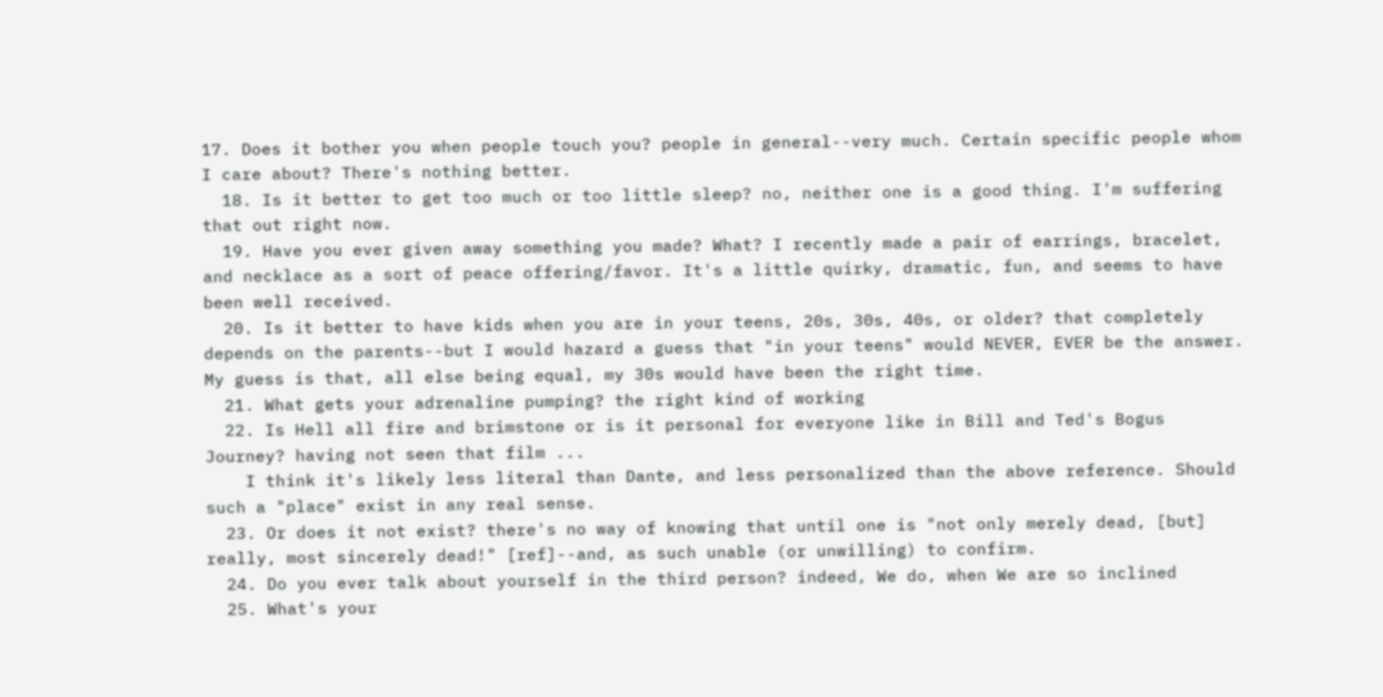17. Does it bother you when people touch you? people in general--very much. Certain specific people whom I care about? There's nothing better.
  18. Is it better to get too much or too little sleep? no, neither one is a good thing. I'm suffering that out right now.
  19. Have you ever given away something you made? What? I recently made a pair of earrings, bracelet, and necklace as a sort of peace offering/favor. It's a little quirky, dramatic, fun, and seems to have been well received.
  20. Is it better to have kids when you are in your teens, 20s, 30s, 40s, or older? that completely depends on the parents--but I would hazard a guess that "in your teens" would NEVER, EVER be the answer. My guess is that, all else being equal, my 30s would have been the right time.
  21. What gets your adrenaline pumping? the right kind of working
  22. Is Hell all fire and brimstone or is it personal for everyone like in Bill and Ted's Bogus Journey? having not seen that film ...
    I think it's likely less literal than Dante, and less personalized than the above reference. Should such a "place" exist in any real sense.
  23. Or does it not exist? there's no way of knowing that until one is "not only merely dead, [but] really, most sincerely dead!" [ref]--and, as such unable (or unwilling) to confirm.
  24. Do you ever talk about yourself in the third person? indeed, We do, when We are so inclined
  25. What's your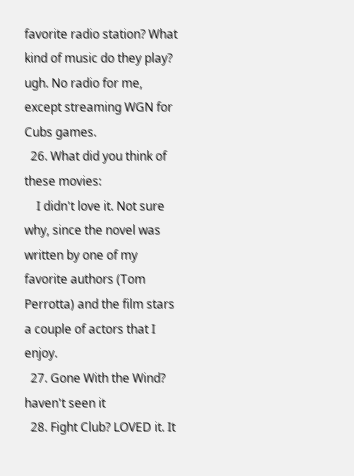favorite radio station? What kind of music do they play? ugh. No radio for me, except streaming WGN for Cubs games.
  26. What did you think of these movies:
    I didn't love it. Not sure why, since the novel was written by one of my favorite authors (Tom Perrotta) and the film stars a couple of actors that I enjoy.
  27. Gone With the Wind? haven't seen it
  28. Fight Club? LOVED it. It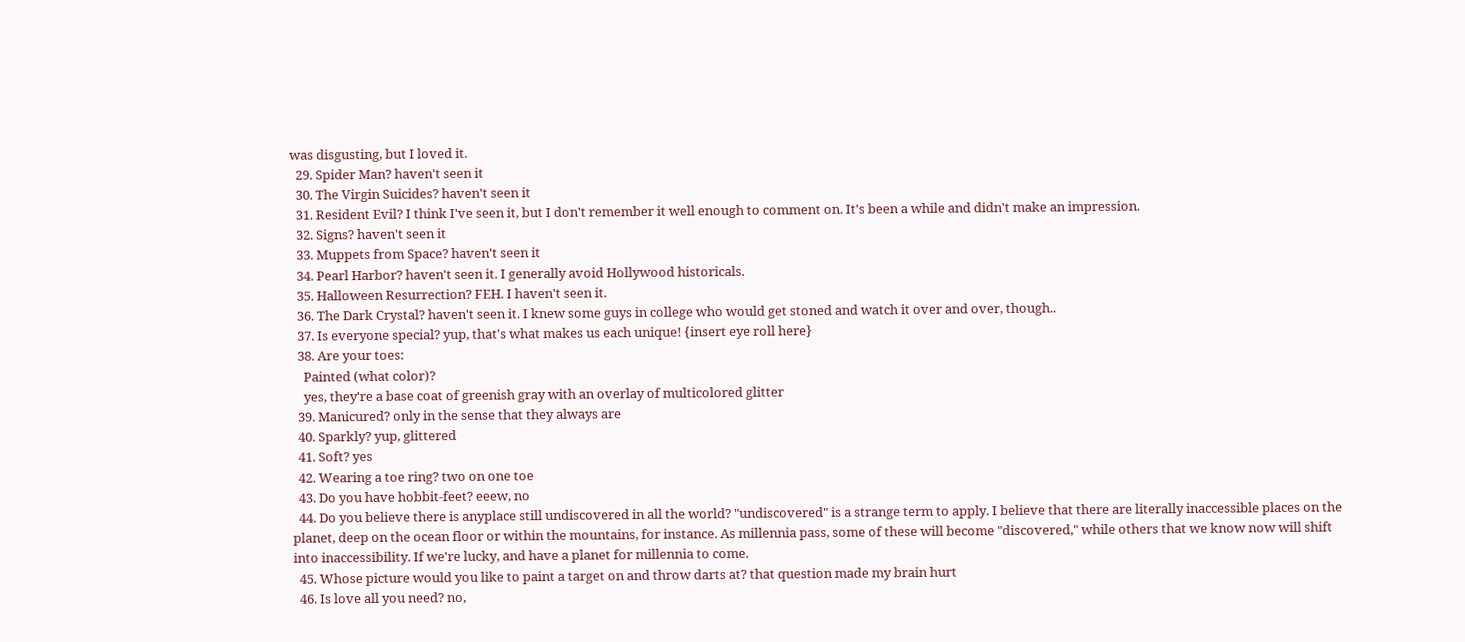was disgusting, but I loved it.
  29. Spider Man? haven't seen it
  30. The Virgin Suicides? haven't seen it
  31. Resident Evil? I think I've seen it, but I don't remember it well enough to comment on. It's been a while and didn't make an impression.
  32. Signs? haven't seen it
  33. Muppets from Space? haven't seen it
  34. Pearl Harbor? haven't seen it. I generally avoid Hollywood historicals.
  35. Halloween Resurrection? FEH. I haven't seen it.
  36. The Dark Crystal? haven't seen it. I knew some guys in college who would get stoned and watch it over and over, though..
  37. Is everyone special? yup, that's what makes us each unique! {insert eye roll here}
  38. Are your toes:
    Painted (what color)?
    yes, they're a base coat of greenish gray with an overlay of multicolored glitter
  39. Manicured? only in the sense that they always are
  40. Sparkly? yup, glittered
  41. Soft? yes
  42. Wearing a toe ring? two on one toe
  43. Do you have hobbit-feet? eeew, no
  44. Do you believe there is anyplace still undiscovered in all the world? "undiscovered" is a strange term to apply. I believe that there are literally inaccessible places on the planet, deep on the ocean floor or within the mountains, for instance. As millennia pass, some of these will become "discovered," while others that we know now will shift into inaccessibility. If we're lucky, and have a planet for millennia to come.
  45. Whose picture would you like to paint a target on and throw darts at? that question made my brain hurt
  46. Is love all you need? no,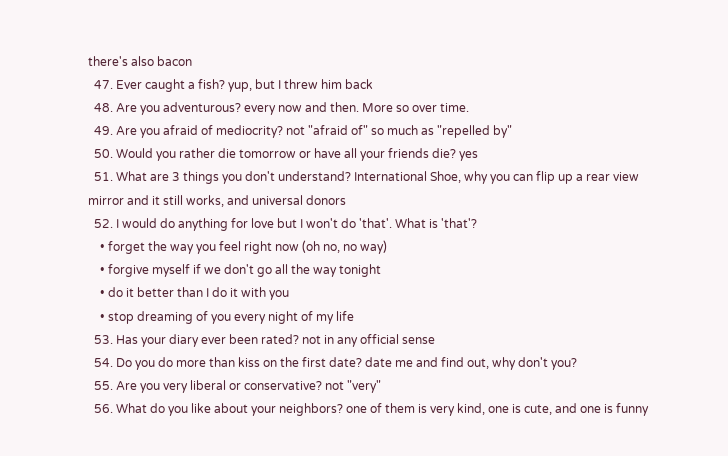there's also bacon
  47. Ever caught a fish? yup, but I threw him back
  48. Are you adventurous? every now and then. More so over time.
  49. Are you afraid of mediocrity? not "afraid of" so much as "repelled by"
  50. Would you rather die tomorrow or have all your friends die? yes
  51. What are 3 things you don't understand? International Shoe, why you can flip up a rear view mirror and it still works, and universal donors
  52. I would do anything for love but I won't do 'that'. What is 'that'?
    • forget the way you feel right now (oh no, no way)
    • forgive myself if we don't go all the way tonight
    • do it better than I do it with you
    • stop dreaming of you every night of my life
  53. Has your diary ever been rated? not in any official sense
  54. Do you do more than kiss on the first date? date me and find out, why don't you?
  55. Are you very liberal or conservative? not "very"
  56. What do you like about your neighbors? one of them is very kind, one is cute, and one is funny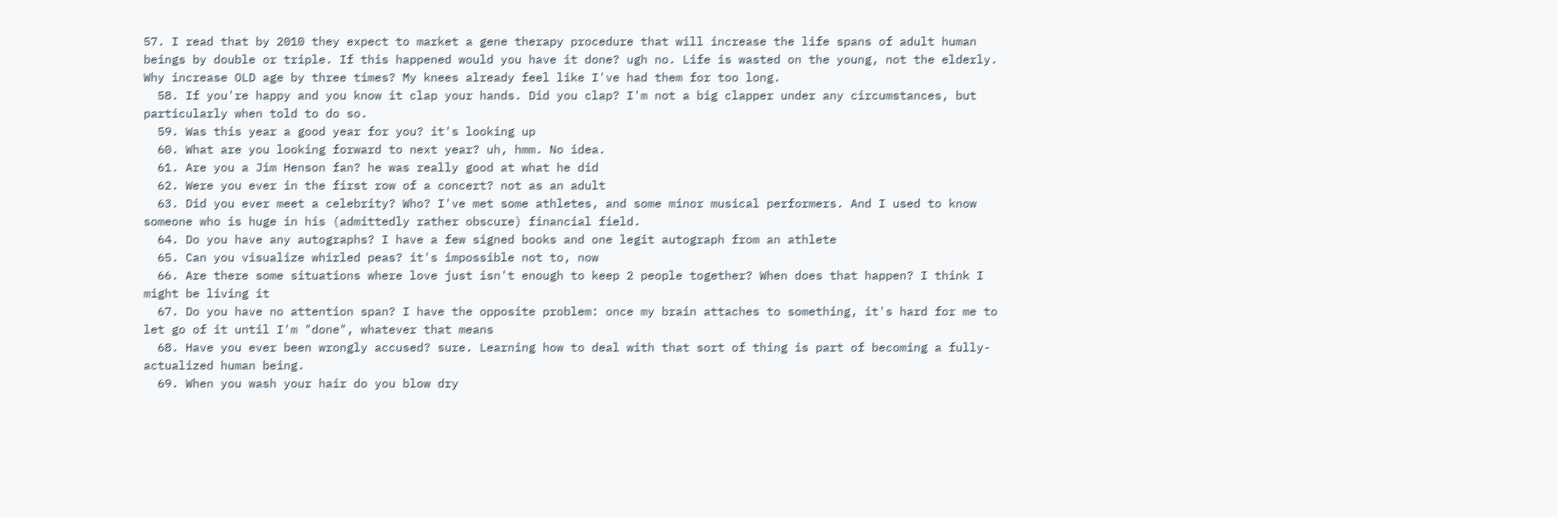57. I read that by 2010 they expect to market a gene therapy procedure that will increase the life spans of adult human beings by double or triple. If this happened would you have it done? ugh no. Life is wasted on the young, not the elderly. Why increase OLD age by three times? My knees already feel like I've had them for too long.
  58. If you're happy and you know it clap your hands. Did you clap? I'm not a big clapper under any circumstances, but particularly when told to do so.
  59. Was this year a good year for you? it's looking up
  60. What are you looking forward to next year? uh, hmm. No idea.
  61. Are you a Jim Henson fan? he was really good at what he did
  62. Were you ever in the first row of a concert? not as an adult
  63. Did you ever meet a celebrity? Who? I've met some athletes, and some minor musical performers. And I used to know someone who is huge in his (admittedly rather obscure) financial field.
  64. Do you have any autographs? I have a few signed books and one legit autograph from an athlete
  65. Can you visualize whirled peas? it's impossible not to, now
  66. Are there some situations where love just isn't enough to keep 2 people together? When does that happen? I think I might be living it
  67. Do you have no attention span? I have the opposite problem: once my brain attaches to something, it's hard for me to let go of it until I'm "done", whatever that means
  68. Have you ever been wrongly accused? sure. Learning how to deal with that sort of thing is part of becoming a fully-actualized human being.
  69. When you wash your hair do you blow dry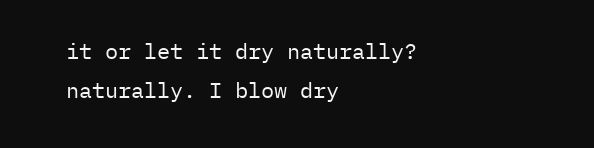it or let it dry naturally? naturally. I blow dry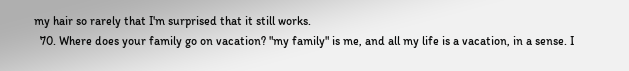my hair so rarely that I'm surprised that it still works.
  70. Where does your family go on vacation? "my family" is me, and all my life is a vacation, in a sense. I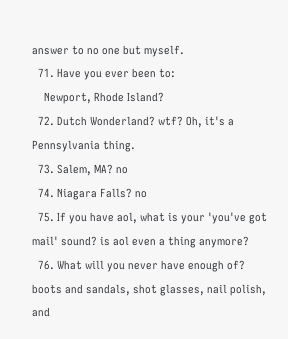answer to no one but myself.
  71. Have you ever been to:
    Newport, Rhode Island?
  72. Dutch Wonderland? wtf? Oh, it's a Pennsylvania thing.
  73. Salem, MA? no
  74. Niagara Falls? no
  75. If you have aol, what is your 'you've got mail' sound? is aol even a thing anymore?
  76. What will you never have enough of? boots and sandals, shot glasses, nail polish, and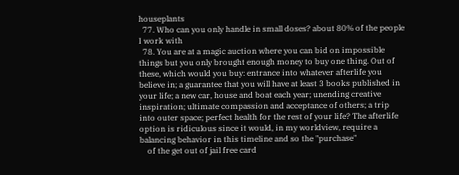houseplants
  77. Who can you only handle in small doses? about 80% of the people I work with
  78. You are at a magic auction where you can bid on impossible things but you only brought enough money to buy one thing. Out of these, which would you buy: entrance into whatever afterlife you believe in; a guarantee that you will have at least 3 books published in your life; a new car, house and boat each year; unending creative inspiration; ultimate compassion and acceptance of others; a trip into outer space; perfect health for the rest of your life? The afterlife option is ridiculous since it would, in my worldview, require a balancing behavior in this timeline and so the "purchase"
    of the get out of jail free card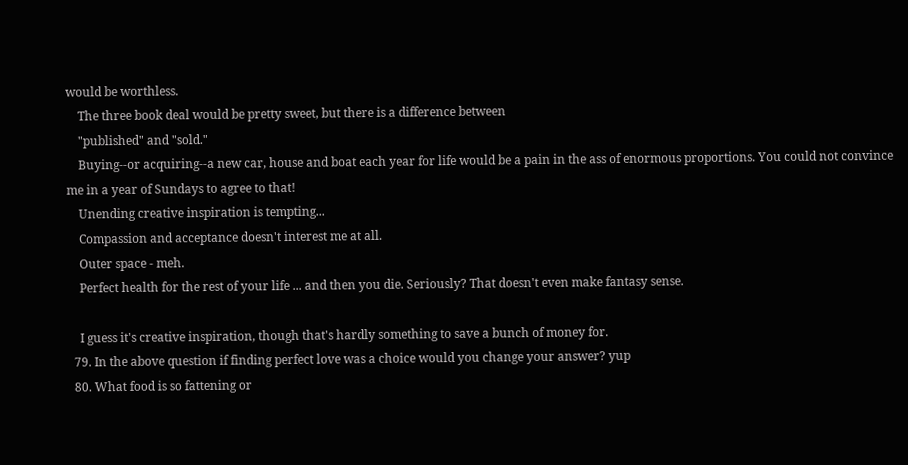would be worthless.
    The three book deal would be pretty sweet, but there is a difference between
    "published" and "sold."
    Buying--or acquiring--a new car, house and boat each year for life would be a pain in the ass of enormous proportions. You could not convince me in a year of Sundays to agree to that!
    Unending creative inspiration is tempting...
    Compassion and acceptance doesn't interest me at all.
    Outer space - meh.
    Perfect health for the rest of your life ... and then you die. Seriously? That doesn't even make fantasy sense.

    I guess it's creative inspiration, though that's hardly something to save a bunch of money for.
  79. In the above question if finding perfect love was a choice would you change your answer? yup
  80. What food is so fattening or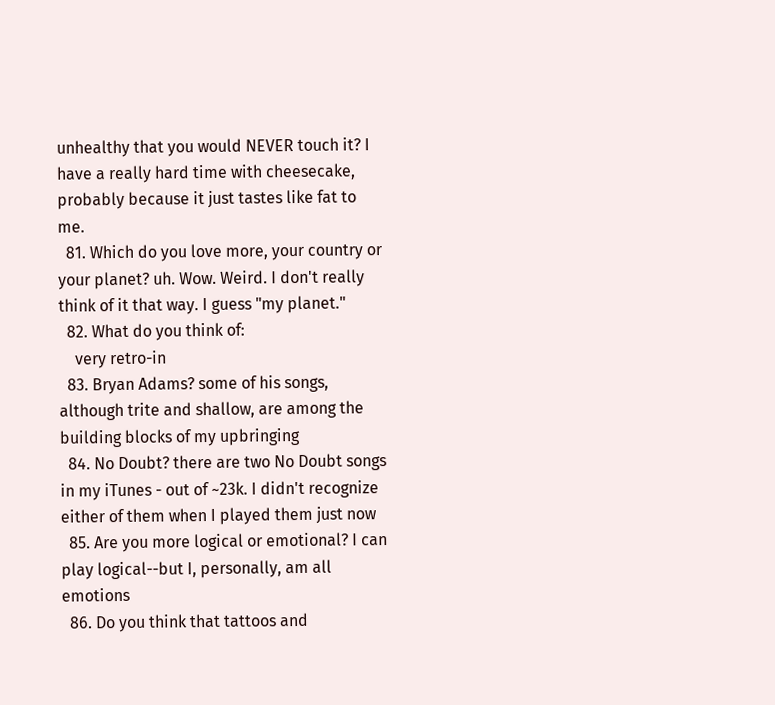unhealthy that you would NEVER touch it? I have a really hard time with cheesecake, probably because it just tastes like fat to me.
  81. Which do you love more, your country or your planet? uh. Wow. Weird. I don't really think of it that way. I guess "my planet."
  82. What do you think of:
    very retro-in
  83. Bryan Adams? some of his songs, although trite and shallow, are among the building blocks of my upbringing
  84. No Doubt? there are two No Doubt songs in my iTunes - out of ~23k. I didn't recognize either of them when I played them just now
  85. Are you more logical or emotional? I can play logical--but I, personally, am all emotions
  86. Do you think that tattoos and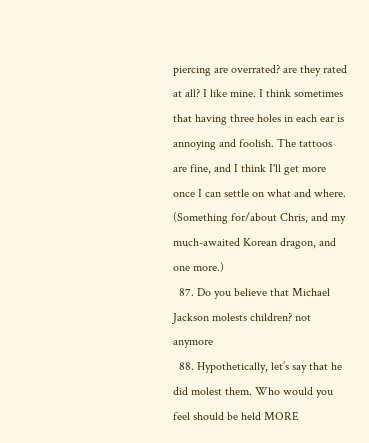piercing are overrated? are they rated at all? I like mine. I think sometimes that having three holes in each ear is annoying and foolish. The tattoos are fine, and I think I'll get more once I can settle on what and where. (Something for/about Chris, and my much-awaited Korean dragon, and one more.)
  87. Do you believe that Michael Jackson molests children? not anymore
  88. Hypothetically, let’s say that he did molest them. Who would you feel should be held MORE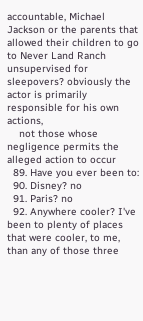accountable, Michael Jackson or the parents that allowed their children to go to Never Land Ranch unsupervised for sleepovers? obviously the actor is primarily responsible for his own actions,
    not those whose negligence permits the alleged action to occur
  89. Have you ever been to:
  90. Disney? no
  91. Paris? no
  92. Anywhere cooler? I've been to plenty of places that were cooler, to me, than any of those three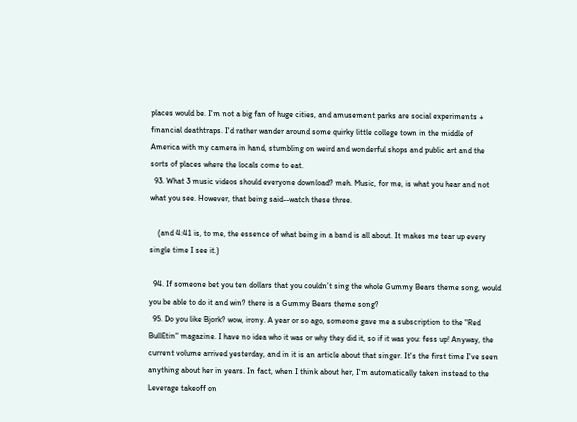places would be. I'm not a big fan of huge cities, and amusement parks are social experiments + financial deathtraps. I'd rather wander around some quirky little college town in the middle of America with my camera in hand, stumbling on weird and wonderful shops and public art and the sorts of places where the locals come to eat.
  93. What 3 music videos should everyone download? meh. Music, for me, is what you hear and not what you see. However, that being said--watch these three.

    (and 4:41 is, to me, the essence of what being in a band is all about. It makes me tear up every single time I see it.)

  94. If someone bet you ten dollars that you couldn’t sing the whole Gummy Bears theme song, would you be able to do it and win? there is a Gummy Bears theme song?
  95. Do you like Bjork? wow, irony. A year or so ago, someone gave me a subscription to the "Red BullEtin" magazine. I have no idea who it was or why they did it, so if it was you: fess up! Anyway, the current volume arrived yesterday, and in it is an article about that singer. It's the first time I've seen anything about her in years. In fact, when I think about her, I'm automatically taken instead to the Leverage takeoff on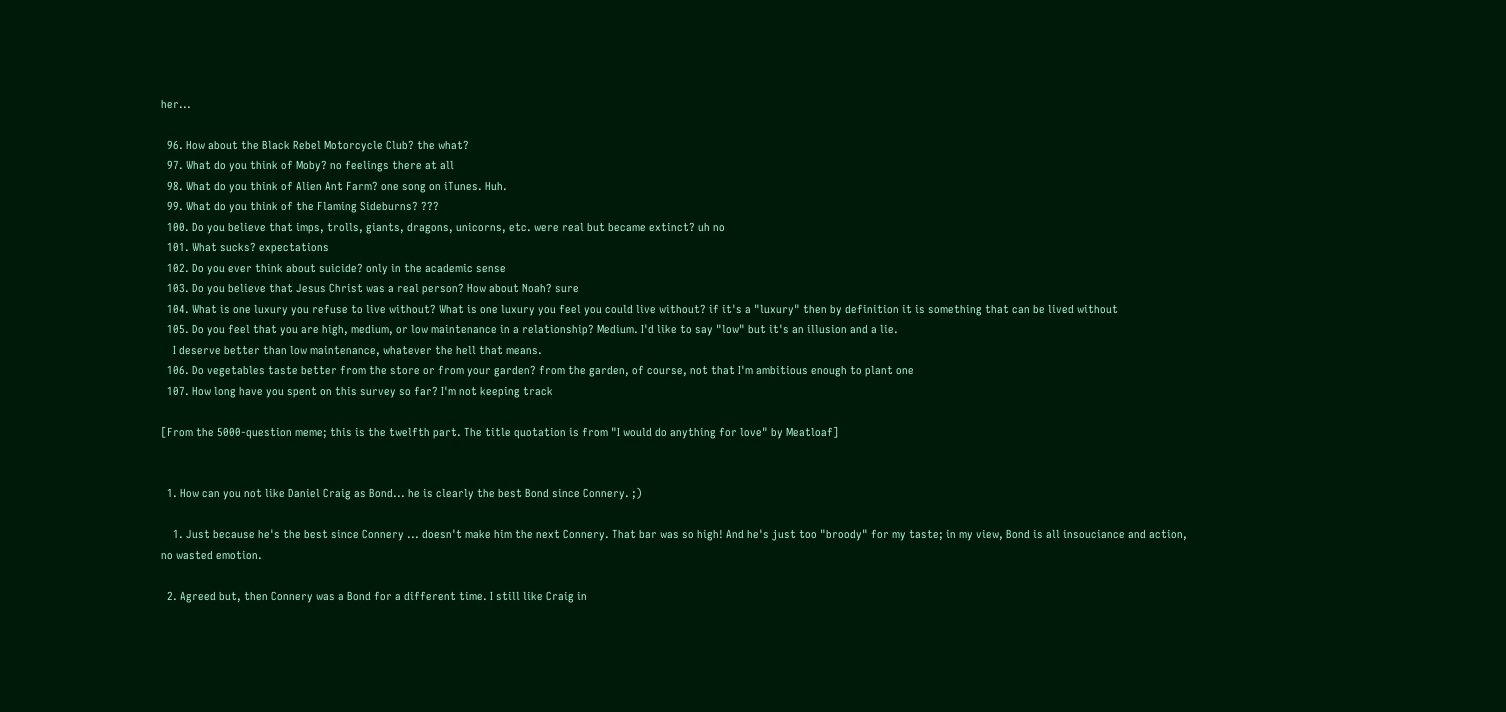her...

  96. How about the Black Rebel Motorcycle Club? the what?
  97. What do you think of Moby? no feelings there at all
  98. What do you think of Alien Ant Farm? one song on iTunes. Huh.
  99. What do you think of the Flaming Sideburns? ???
  100. Do you believe that imps, trolls, giants, dragons, unicorns, etc. were real but became extinct? uh no
  101. What sucks? expectations
  102. Do you ever think about suicide? only in the academic sense
  103. Do you believe that Jesus Christ was a real person? How about Noah? sure
  104. What is one luxury you refuse to live without? What is one luxury you feel you could live without? if it's a "luxury" then by definition it is something that can be lived without
  105. Do you feel that you are high, medium, or low maintenance in a relationship? Medium. I'd like to say "low" but it's an illusion and a lie.
    I deserve better than low maintenance, whatever the hell that means.
  106. Do vegetables taste better from the store or from your garden? from the garden, of course, not that I'm ambitious enough to plant one
  107. How long have you spent on this survey so far? I'm not keeping track

[From the 5000-question meme; this is the twelfth part. The title quotation is from "I would do anything for love" by Meatloaf]


  1. How can you not like Daniel Craig as Bond... he is clearly the best Bond since Connery. ;)

    1. Just because he's the best since Connery ... doesn't make him the next Connery. That bar was so high! And he's just too "broody" for my taste; in my view, Bond is all insouciance and action, no wasted emotion.

  2. Agreed but, then Connery was a Bond for a different time. I still like Craig in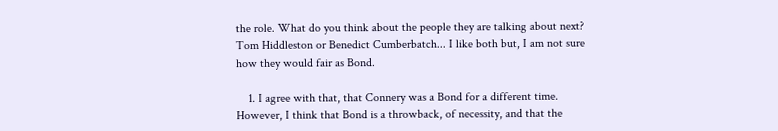the role. What do you think about the people they are talking about next? Tom Hiddleston or Benedict Cumberbatch... I like both but, I am not sure how they would fair as Bond.

    1. I agree with that, that Connery was a Bond for a different time. However, I think that Bond is a throwback, of necessity, and that the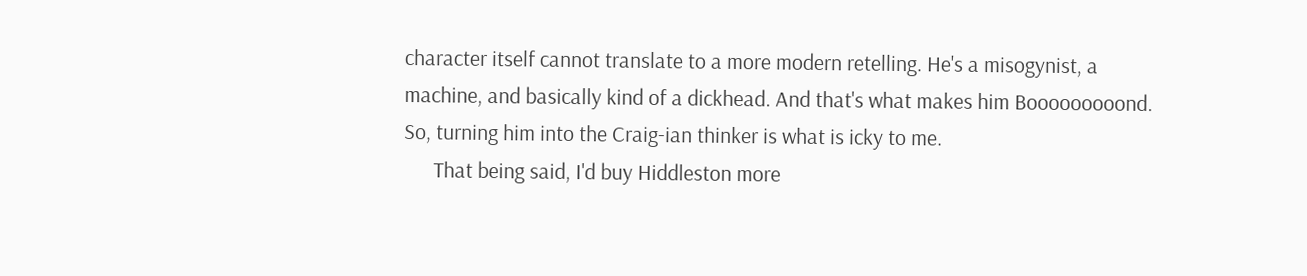character itself cannot translate to a more modern retelling. He's a misogynist, a machine, and basically kind of a dickhead. And that's what makes him Booooooooond. So, turning him into the Craig-ian thinker is what is icky to me.
      That being said, I'd buy Hiddleston more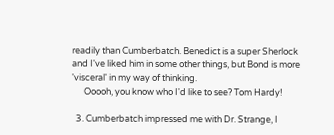readily than Cumberbatch. Benedict is a super Sherlock and I've liked him in some other things, but Bond is more 'visceral' in my way of thinking.
      Ooooh, you know who I'd like to see? Tom Hardy!

  3. Cumberbatch impressed me with Dr. Strange, I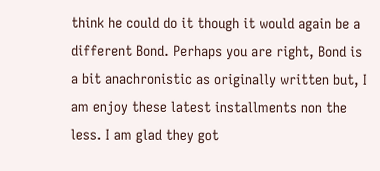think he could do it though it would again be a different Bond. Perhaps you are right, Bond is a bit anachronistic as originally written but, I am enjoy these latest installments non the less. I am glad they got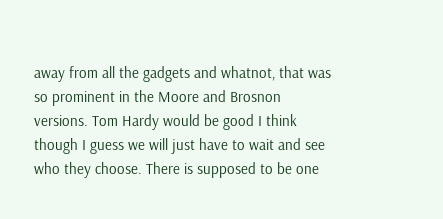away from all the gadgets and whatnot, that was so prominent in the Moore and Brosnon versions. Tom Hardy would be good I think though I guess we will just have to wait and see who they choose. There is supposed to be one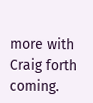more with Craig forth coming.